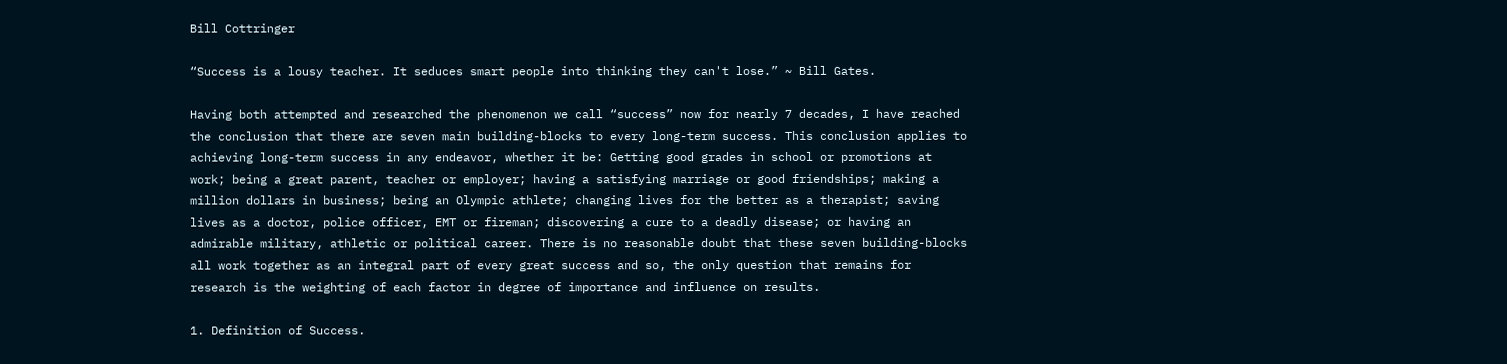Bill Cottringer

“Success is a lousy teacher. It seduces smart people into thinking they can't lose.” ~ Bill Gates.

Having both attempted and researched the phenomenon we call “success” now for nearly 7 decades, I have reached the conclusion that there are seven main building-blocks to every long-term success. This conclusion applies to achieving long-term success in any endeavor, whether it be: Getting good grades in school or promotions at work; being a great parent, teacher or employer; having a satisfying marriage or good friendships; making a million dollars in business; being an Olympic athlete; changing lives for the better as a therapist; saving lives as a doctor, police officer, EMT or fireman; discovering a cure to a deadly disease; or having an admirable military, athletic or political career. There is no reasonable doubt that these seven building-blocks all work together as an integral part of every great success and so, the only question that remains for research is the weighting of each factor in degree of importance and influence on results.

1. Definition of Success.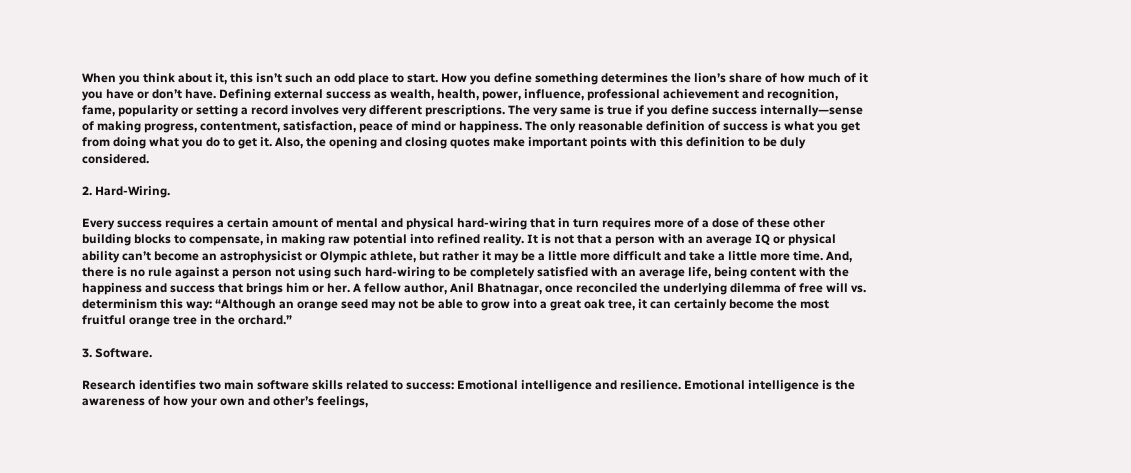When you think about it, this isn’t such an odd place to start. How you define something determines the lion’s share of how much of it you have or don’t have. Defining external success as wealth, health, power, influence, professional achievement and recognition, fame, popularity or setting a record involves very different prescriptions. The very same is true if you define success internally—sense of making progress, contentment, satisfaction, peace of mind or happiness. The only reasonable definition of success is what you get from doing what you do to get it. Also, the opening and closing quotes make important points with this definition to be duly considered.

2. Hard-Wiring.

Every success requires a certain amount of mental and physical hard-wiring that in turn requires more of a dose of these other building blocks to compensate, in making raw potential into refined reality. It is not that a person with an average IQ or physical ability can’t become an astrophysicist or Olympic athlete, but rather it may be a little more difficult and take a little more time. And, there is no rule against a person not using such hard-wiring to be completely satisfied with an average life, being content with the happiness and success that brings him or her. A fellow author, Anil Bhatnagar, once reconciled the underlying dilemma of free will vs. determinism this way: “Although an orange seed may not be able to grow into a great oak tree, it can certainly become the most fruitful orange tree in the orchard.”

3. Software.

Research identifies two main software skills related to success: Emotional intelligence and resilience. Emotional intelligence is the awareness of how your own and other’s feelings,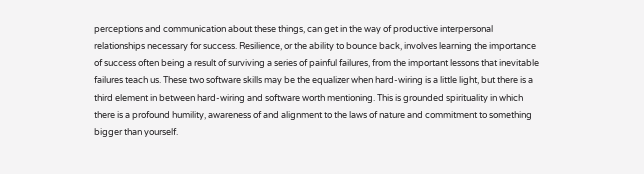perceptions and communication about these things, can get in the way of productive interpersonal relationships necessary for success. Resilience, or the ability to bounce back, involves learning the importance of success often being a result of surviving a series of painful failures, from the important lessons that inevitable failures teach us. These two software skills may be the equalizer when hard-wiring is a little light, but there is a third element in between hard-wiring and software worth mentioning. This is grounded spirituality in which there is a profound humility, awareness of and alignment to the laws of nature and commitment to something bigger than yourself.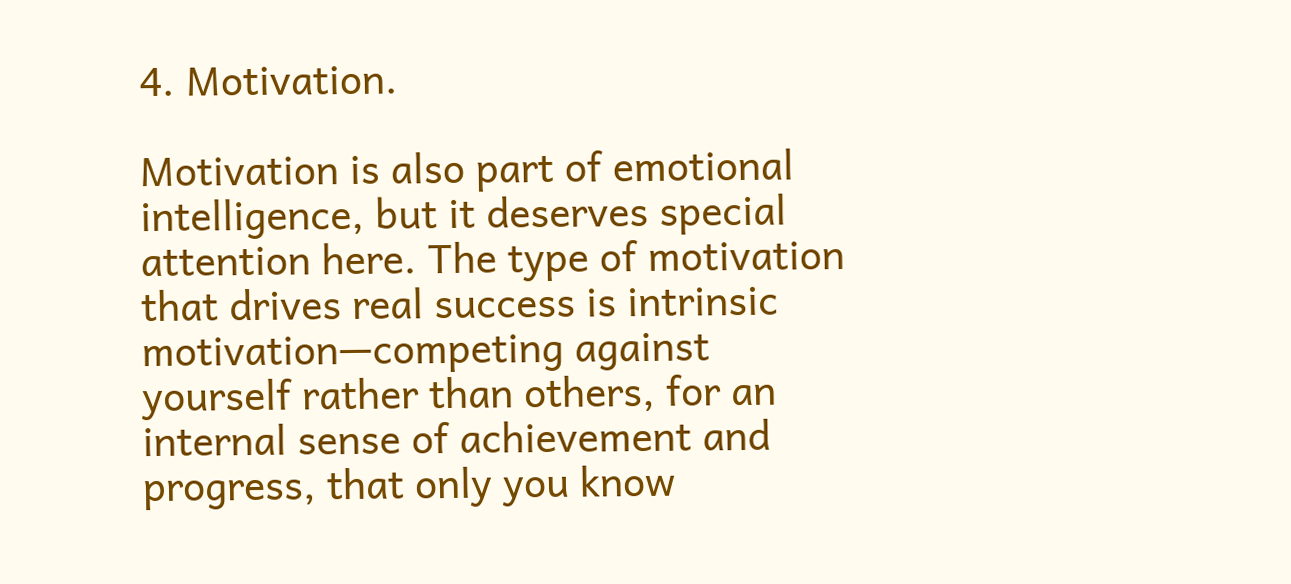4. Motivation.

Motivation is also part of emotional intelligence, but it deserves special attention here. The type of motivation that drives real success is intrinsic motivation—competing against yourself rather than others, for an internal sense of achievement and progress, that only you know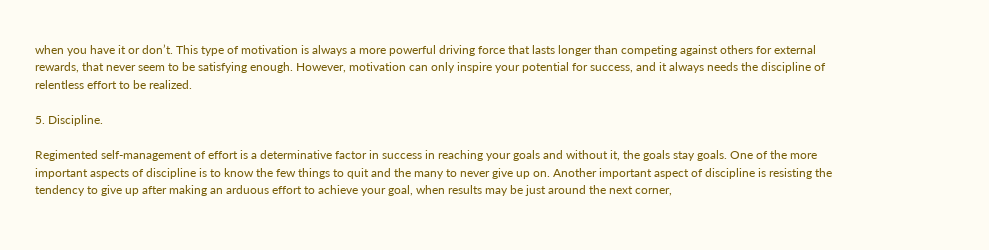when you have it or don’t. This type of motivation is always a more powerful driving force that lasts longer than competing against others for external rewards, that never seem to be satisfying enough. However, motivation can only inspire your potential for success, and it always needs the discipline of relentless effort to be realized.

5. Discipline.

Regimented self-management of effort is a determinative factor in success in reaching your goals and without it, the goals stay goals. One of the more important aspects of discipline is to know the few things to quit and the many to never give up on. Another important aspect of discipline is resisting the tendency to give up after making an arduous effort to achieve your goal, when results may be just around the next corner,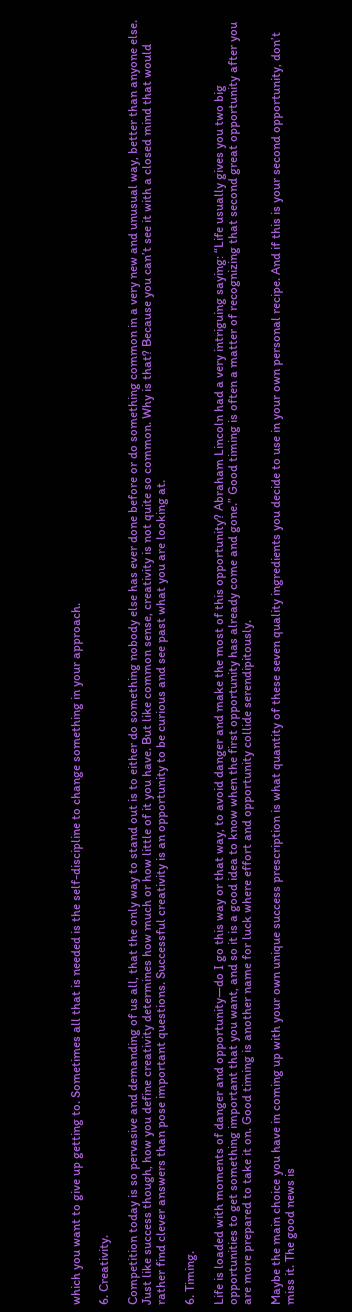which you want to give up getting to. Sometimes all that is needed is the self-discipline to change something in your approach.

6. Creativity.

Competition today is so pervasive and demanding of us all, that the only way to stand out is to either do something nobody else has ever done before or do something common in a very new and unusual way, better than anyone else. Just like success though, how you define creativity determines how much or how little of it you have. But like common sense, creativity is not quite so common. Why is that? Because you can’t see it with a closed mind that would rather find clever answers than pose important questions. Successful creativity is an opportunity to be curious and see past what you are looking at.

6. Timing.

Life is loaded with moments of danger and opportunity—do I go this way or that way, to avoid danger and make the most of this opportunity? Abraham Lincoln had a very intriguing saying: “Life usually gives you two big opportunities to get something important that you want, and so it is a good idea to know when the first opportunity has already come and gone.” Good timing is often a matter of recognizing that second great opportunity after you are more prepared to take it on. Good timing is another name for luck where effort and opportunity collide serendipitously.

Maybe the main choice you have in coming up with your own unique success prescription is what quantity of these seven quality ingredients you decide to use in your own personal recipe. And if this is your second opportunity, don’t miss it. The good news is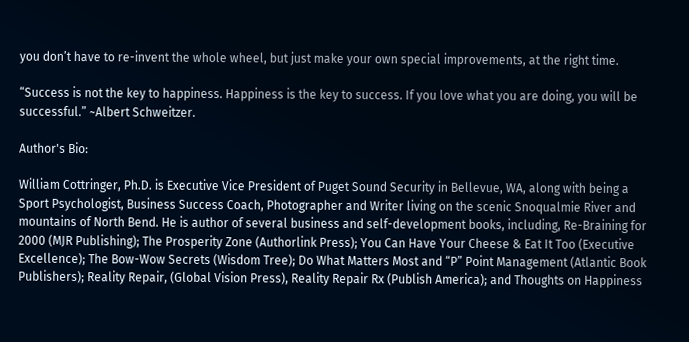you don’t have to re-invent the whole wheel, but just make your own special improvements, at the right time.

“Success is not the key to happiness. Happiness is the key to success. If you love what you are doing, you will be successful.” ~Albert Schweitzer.

Author's Bio:

William Cottringer, Ph.D. is Executive Vice President of Puget Sound Security in Bellevue, WA, along with being a Sport Psychologist, Business Success Coach, Photographer and Writer living on the scenic Snoqualmie River and mountains of North Bend. He is author of several business and self-development books, including, Re-Braining for 2000 (MJR Publishing); The Prosperity Zone (Authorlink Press); You Can Have Your Cheese & Eat It Too (Executive Excellence); The Bow-Wow Secrets (Wisdom Tree); Do What Matters Most and “P” Point Management (Atlantic Book Publishers); Reality Repair, (Global Vision Press), Reality Repair Rx (Publish America); and Thoughts on Happiness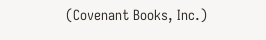(Covenant Books, Inc.)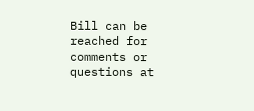Bill can be reached for comments or questions at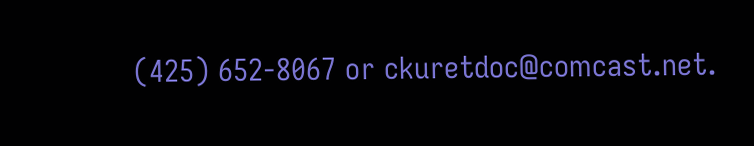(425) 652-8067 or ckuretdoc@comcast.net.